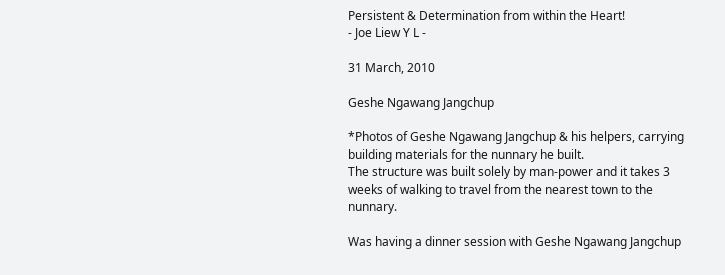Persistent & Determination from within the Heart!
- Joe Liew Y L -

31 March, 2010

Geshe Ngawang Jangchup

*Photos of Geshe Ngawang Jangchup & his helpers, carrying building materials for the nunnary he built.
The structure was built solely by man-power and it takes 3 weeks of walking to travel from the nearest town to the nunnary.

Was having a dinner session with Geshe Ngawang Jangchup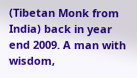(Tibetan Monk from India) back in year end 2009. A man with wisdom,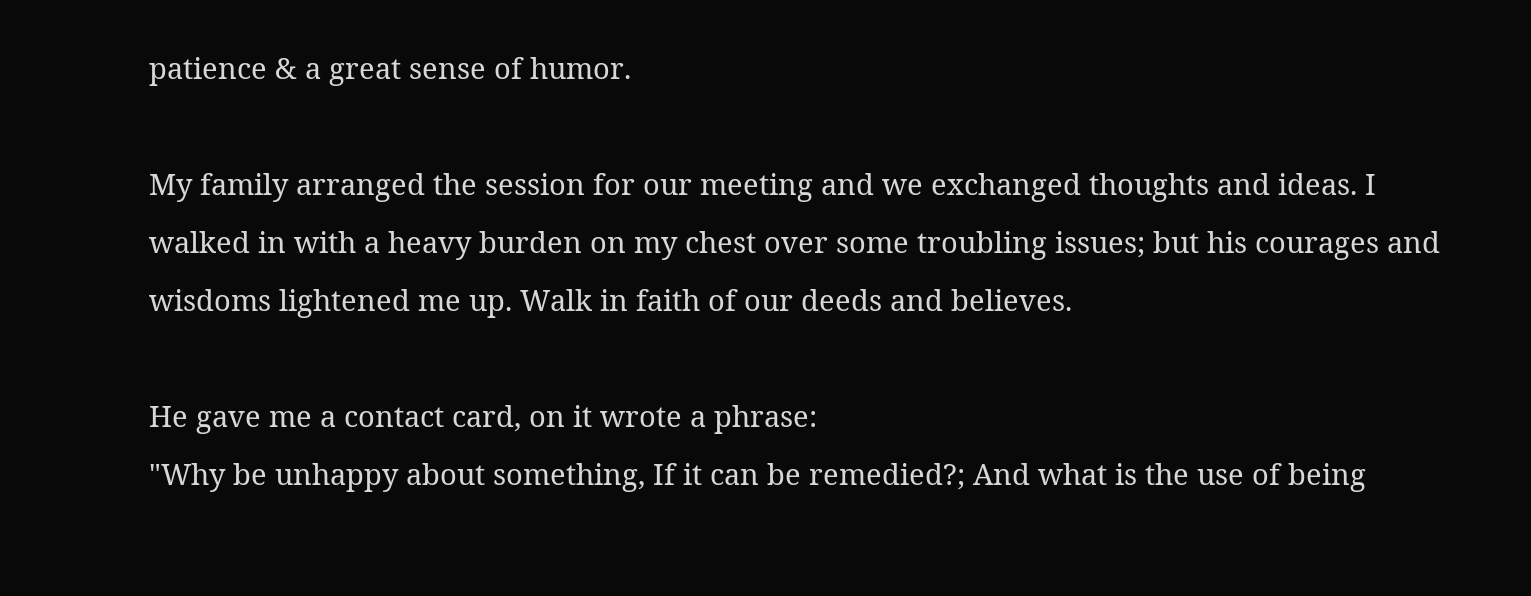patience & a great sense of humor.

My family arranged the session for our meeting and we exchanged thoughts and ideas. I walked in with a heavy burden on my chest over some troubling issues; but his courages and wisdoms lightened me up. Walk in faith of our deeds and believes.

He gave me a contact card, on it wrote a phrase:
"Why be unhappy about something, If it can be remedied?; And what is the use of being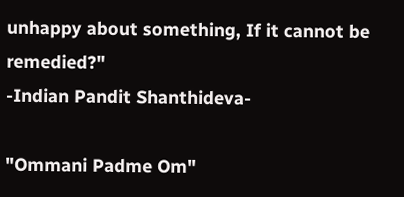unhappy about something, If it cannot be remedied?"
-Indian Pandit Shanthideva-

"Ommani Padme Om"